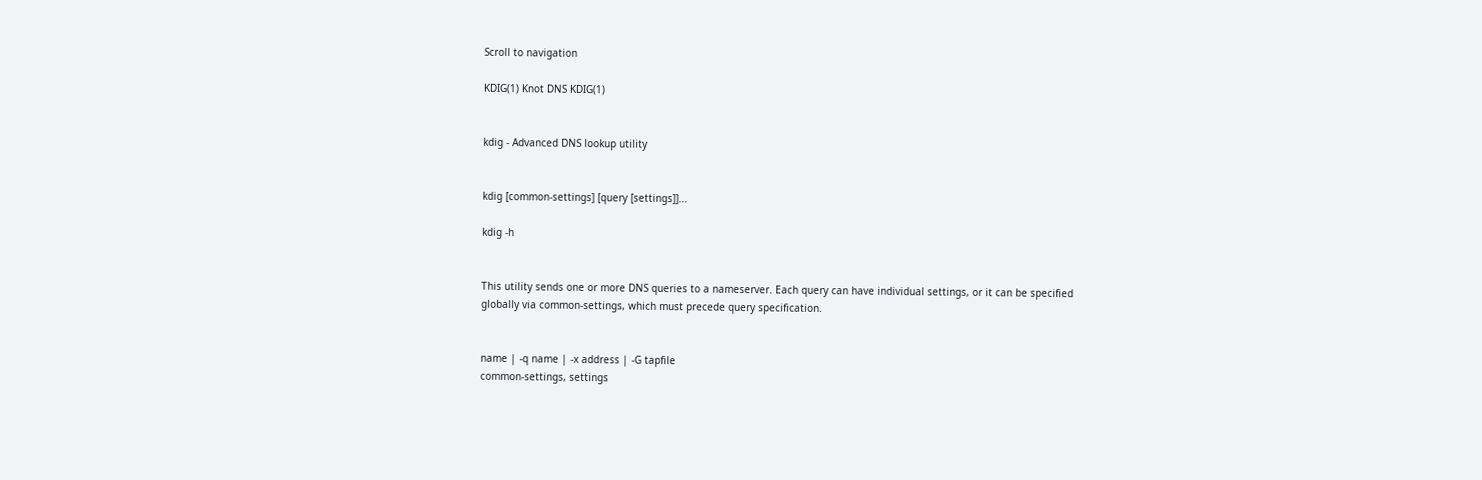Scroll to navigation

KDIG(1) Knot DNS KDIG(1)


kdig - Advanced DNS lookup utility


kdig [common-settings] [query [settings]]...

kdig -h


This utility sends one or more DNS queries to a nameserver. Each query can have individual settings, or it can be specified globally via common-settings, which must precede query specification.


name | -q name | -x address | -G tapfile
common-settings, settings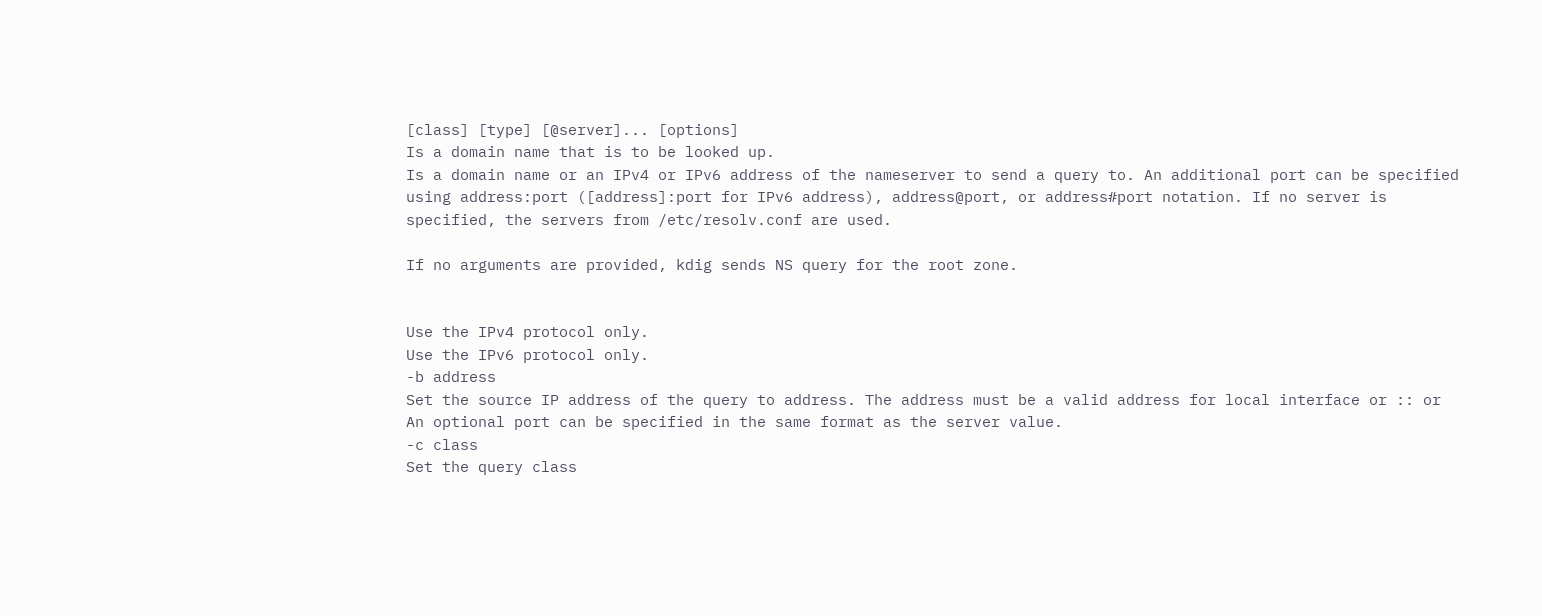[class] [type] [@server]... [options]
Is a domain name that is to be looked up.
Is a domain name or an IPv4 or IPv6 address of the nameserver to send a query to. An additional port can be specified using address:port ([address]:port for IPv6 address), address@port, or address#port notation. If no server is specified, the servers from /etc/resolv.conf are used.

If no arguments are provided, kdig sends NS query for the root zone.


Use the IPv4 protocol only.
Use the IPv6 protocol only.
-b address
Set the source IP address of the query to address. The address must be a valid address for local interface or :: or An optional port can be specified in the same format as the server value.
-c class
Set the query class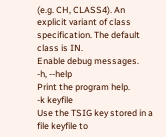(e.g. CH, CLASS4). An explicit variant of class specification. The default class is IN.
Enable debug messages.
-h, --help
Print the program help.
-k keyfile
Use the TSIG key stored in a file keyfile to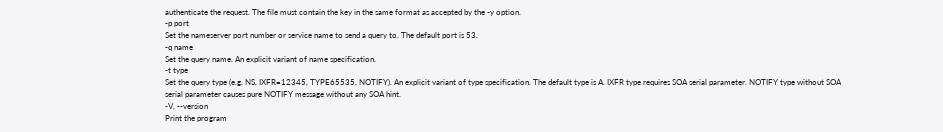authenticate the request. The file must contain the key in the same format as accepted by the -y option.
-p port
Set the nameserver port number or service name to send a query to. The default port is 53.
-q name
Set the query name. An explicit variant of name specification.
-t type
Set the query type (e.g. NS, IXFR=12345, TYPE65535, NOTIFY). An explicit variant of type specification. The default type is A. IXFR type requires SOA serial parameter. NOTIFY type without SOA serial parameter causes pure NOTIFY message without any SOA hint.
-V, --version
Print the program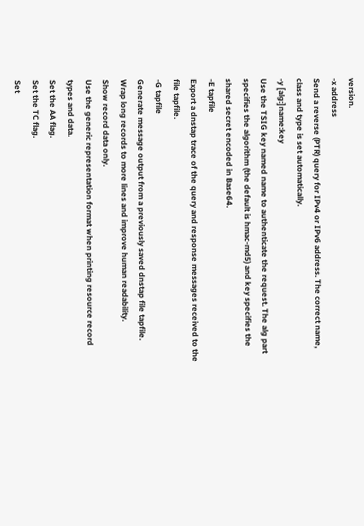version.
-x address
Send a reverse (PTR) query for IPv4 or IPv6 address. The correct name, class and type is set automatically.
-y [alg:]name:key
Use the TSIG key named name to authenticate the request. The alg part specifies the algorithm (the default is hmac-md5) and key specifies the shared secret encoded in Base64.
-E tapfile
Export a dnstap trace of the query and response messages received to the file tapfile.
-G tapfile
Generate message output from a previously saved dnstap file tapfile.
Wrap long records to more lines and improve human readability.
Show record data only.
Use the generic representation format when printing resource record types and data.
Set the AA flag.
Set the TC flag.
Set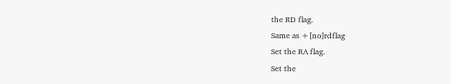the RD flag.
Same as +[no]rdflag
Set the RA flag.
Set the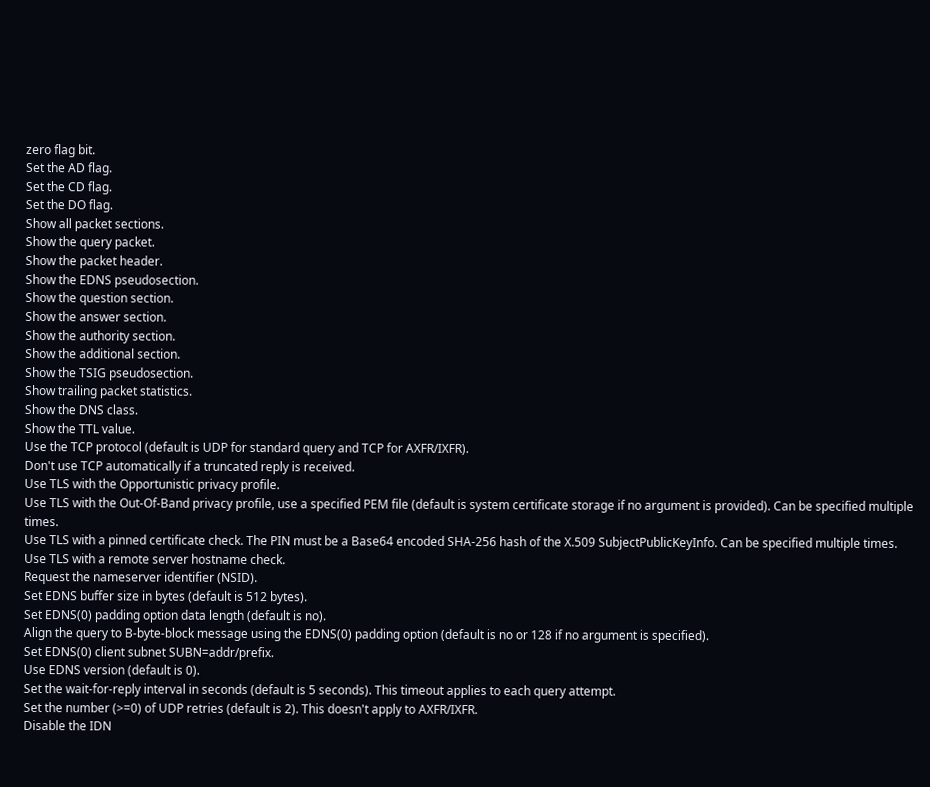zero flag bit.
Set the AD flag.
Set the CD flag.
Set the DO flag.
Show all packet sections.
Show the query packet.
Show the packet header.
Show the EDNS pseudosection.
Show the question section.
Show the answer section.
Show the authority section.
Show the additional section.
Show the TSIG pseudosection.
Show trailing packet statistics.
Show the DNS class.
Show the TTL value.
Use the TCP protocol (default is UDP for standard query and TCP for AXFR/IXFR).
Don't use TCP automatically if a truncated reply is received.
Use TLS with the Opportunistic privacy profile.
Use TLS with the Out-Of-Band privacy profile, use a specified PEM file (default is system certificate storage if no argument is provided). Can be specified multiple times.
Use TLS with a pinned certificate check. The PIN must be a Base64 encoded SHA-256 hash of the X.509 SubjectPublicKeyInfo. Can be specified multiple times.
Use TLS with a remote server hostname check.
Request the nameserver identifier (NSID).
Set EDNS buffer size in bytes (default is 512 bytes).
Set EDNS(0) padding option data length (default is no).
Align the query to B-byte-block message using the EDNS(0) padding option (default is no or 128 if no argument is specified).
Set EDNS(0) client subnet SUBN=addr/prefix.
Use EDNS version (default is 0).
Set the wait-for-reply interval in seconds (default is 5 seconds). This timeout applies to each query attempt.
Set the number (>=0) of UDP retries (default is 2). This doesn't apply to AXFR/IXFR.
Disable the IDN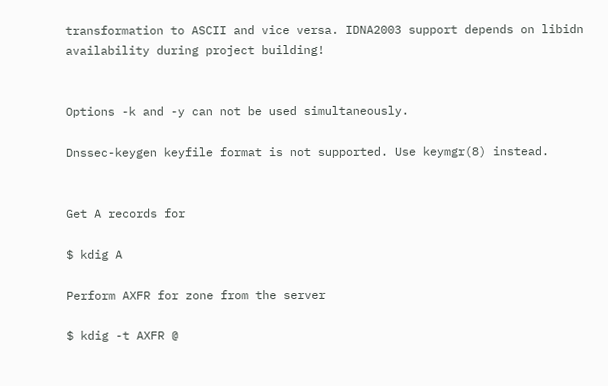transformation to ASCII and vice versa. IDNA2003 support depends on libidn availability during project building!


Options -k and -y can not be used simultaneously.

Dnssec-keygen keyfile format is not supported. Use keymgr(8) instead.


Get A records for

$ kdig A

Perform AXFR for zone from the server

$ kdig -t AXFR @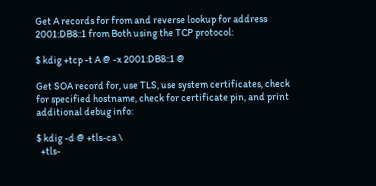Get A records for from and reverse lookup for address 2001:DB8::1 from Both using the TCP protocol:

$ kdig +tcp -t A @ -x 2001:DB8::1 @

Get SOA record for, use TLS, use system certificates, check for specified hostname, check for certificate pin, and print additional debug info:

$ kdig -d @ +tls-ca \
  +tls-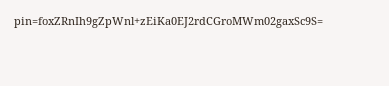pin=foxZRnIh9gZpWnl+zEiKa0EJ2rdCGroMWm02gaxSc9S=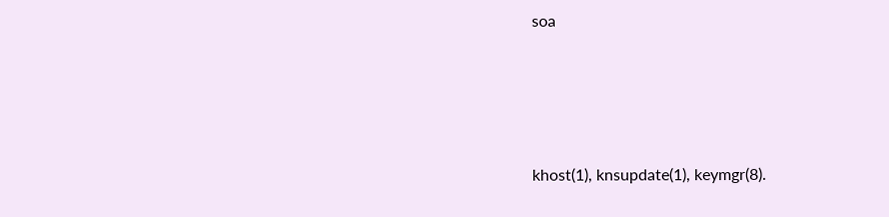soa




khost(1), knsupdate(1), keymgr(8).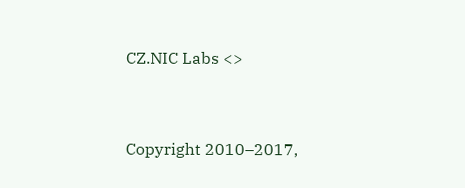CZ.NIC Labs <>


Copyright 2010–2017,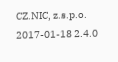CZ.NIC, z.s.p.o.
2017-01-18 2.4.0